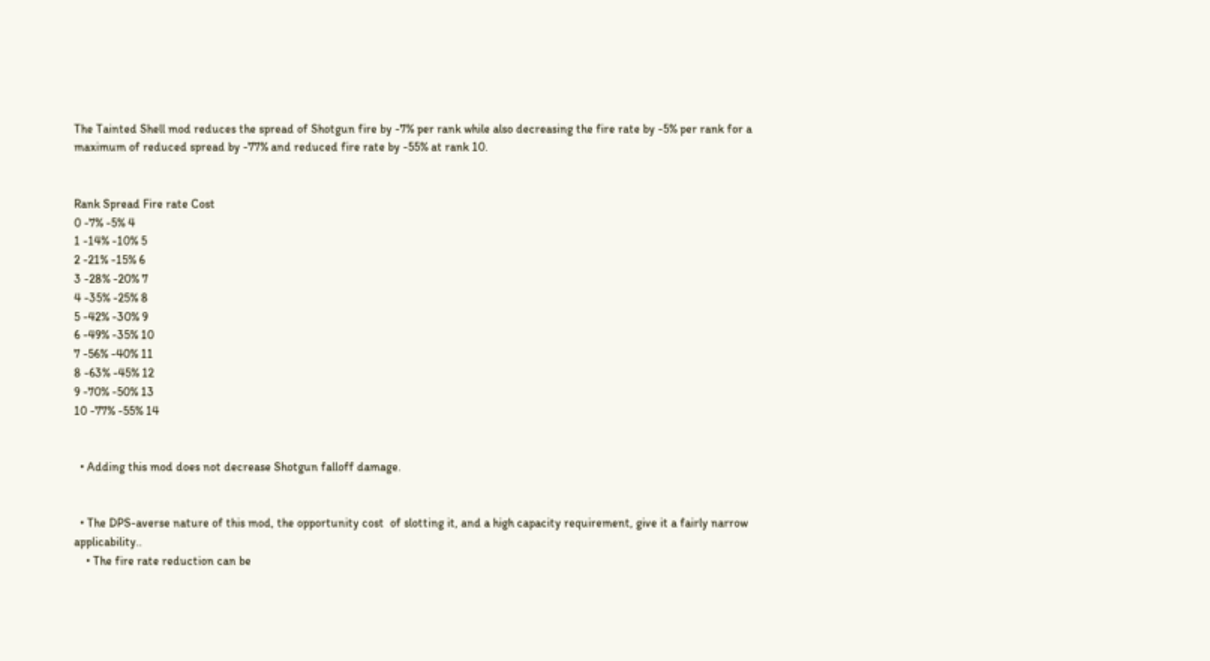The Tainted Shell mod reduces the spread of Shotgun fire by -7% per rank while also decreasing the fire rate by -5% per rank for a maximum of reduced spread by -77% and reduced fire rate by -55% at rank 10.


Rank Spread Fire rate Cost
0 -7% -5% 4
1 -14% -10% 5
2 -21% -15% 6
3 -28% -20% 7
4 -35% -25% 8
5 -42% -30% 9
6 -49% -35% 10
7 -56% -40% 11
8 -63% -45% 12
9 -70% -50% 13
10 -77% -55% 14


  • Adding this mod does not decrease Shotgun falloff damage.


  • The DPS-averse nature of this mod, the opportunity cost  of slotting it, and a high capacity requirement, give it a fairly narrow applicability..
    • The fire rate reduction can be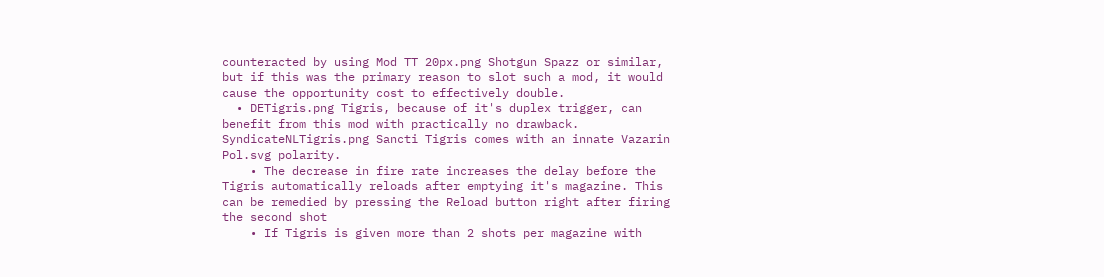counteracted by using Mod TT 20px.png Shotgun Spazz or similar, but if this was the primary reason to slot such a mod, it would cause the opportunity cost to effectively double.
  • DETigris.png Tigris, because of it's duplex trigger, can benefit from this mod with practically no drawback. SyndicateNLTigris.png Sancti Tigris comes with an innate Vazarin Pol.svg polarity.
    • The decrease in fire rate increases the delay before the Tigris automatically reloads after emptying it's magazine. This can be remedied by pressing the Reload button right after firing the second shot
    • If Tigris is given more than 2 shots per magazine with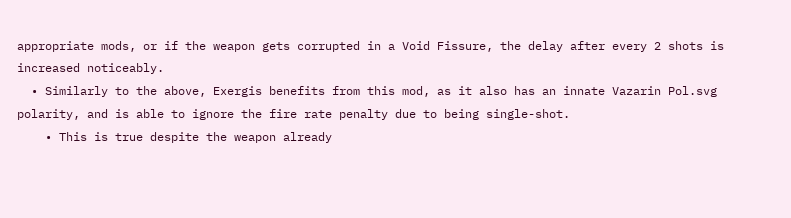appropriate mods, or if the weapon gets corrupted in a Void Fissure, the delay after every 2 shots is increased noticeably.
  • Similarly to the above, Exergis benefits from this mod, as it also has an innate Vazarin Pol.svg polarity, and is able to ignore the fire rate penalty due to being single-shot.
    • This is true despite the weapon already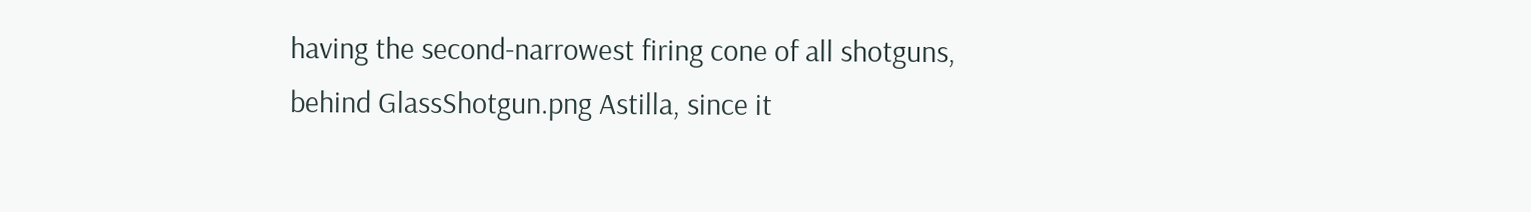having the second-narrowest firing cone of all shotguns, behind GlassShotgun.png Astilla, since it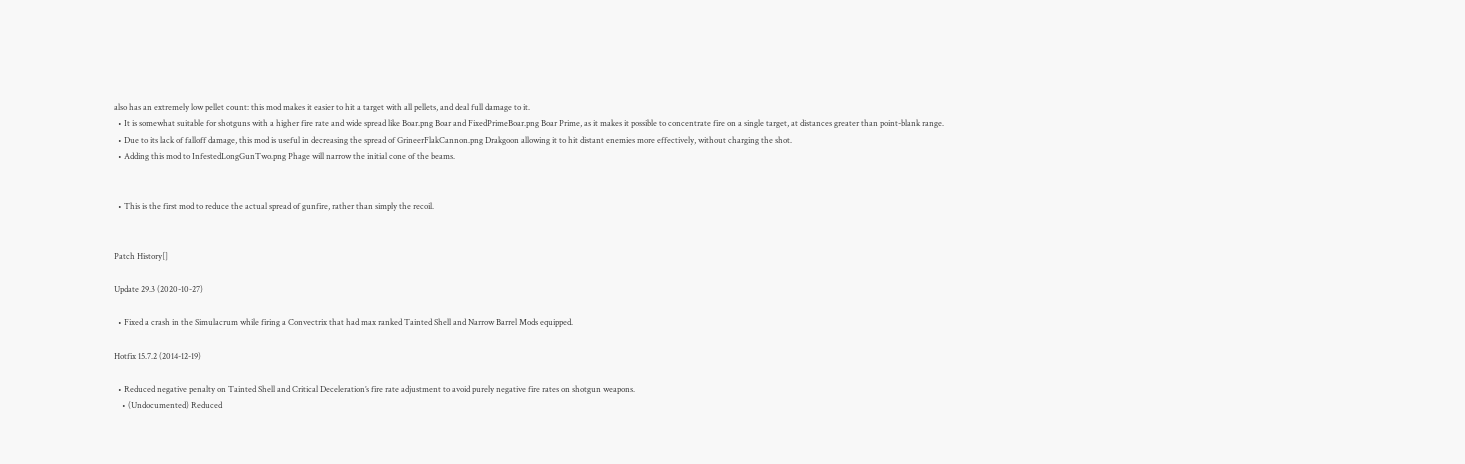also has an extremely low pellet count: this mod makes it easier to hit a target with all pellets, and deal full damage to it.
  • It is somewhat suitable for shotguns with a higher fire rate and wide spread like Boar.png Boar and FixedPrimeBoar.png Boar Prime, as it makes it possible to concentrate fire on a single target, at distances greater than point-blank range.
  • Due to its lack of falloff damage, this mod is useful in decreasing the spread of GrineerFlakCannon.png Drakgoon allowing it to hit distant enemies more effectively, without charging the shot.
  • Adding this mod to InfestedLongGunTwo.png Phage will narrow the initial cone of the beams.


  • This is the first mod to reduce the actual spread of gunfire, rather than simply the recoil.


Patch History[]

Update 29.3 (2020-10-27)

  • Fixed a crash in the Simulacrum while firing a Convectrix that had max ranked Tainted Shell and Narrow Barrel Mods equipped.

Hotfix 15.7.2 (2014-12-19)

  • Reduced negative penalty on Tainted Shell and Critical Deceleration’s fire rate adjustment to avoid purely negative fire rates on shotgun weapons.
    • (Undocumented) Reduced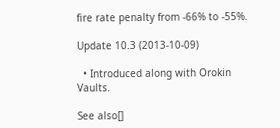fire rate penalty from -66% to -55%.

Update 10.3 (2013-10-09)

  • Introduced along with Orokin Vaults.

See also[]